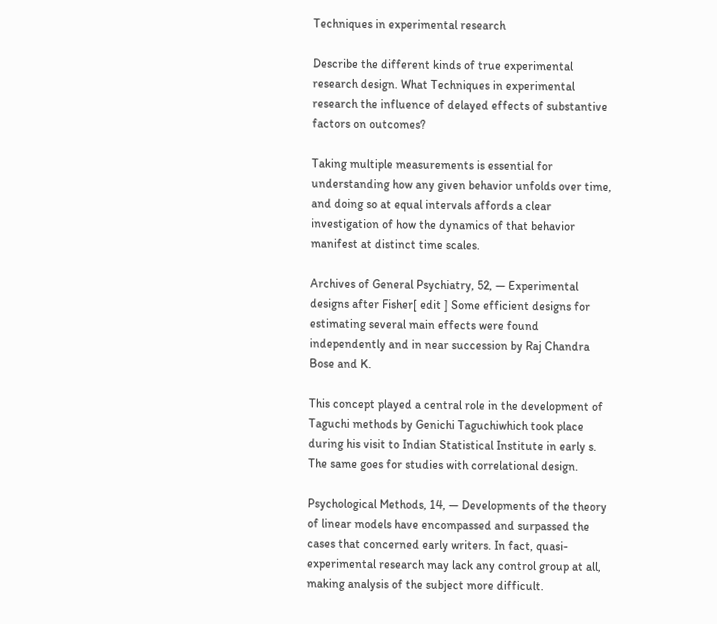Techniques in experimental research

Describe the different kinds of true experimental research design. What Techniques in experimental research the influence of delayed effects of substantive factors on outcomes?

Taking multiple measurements is essential for understanding how any given behavior unfolds over time, and doing so at equal intervals affords a clear investigation of how the dynamics of that behavior manifest at distinct time scales.

Archives of General Psychiatry, 52, — Experimental designs after Fisher[ edit ] Some efficient designs for estimating several main effects were found independently and in near succession by Raj Chandra Bose and K.

This concept played a central role in the development of Taguchi methods by Genichi Taguchiwhich took place during his visit to Indian Statistical Institute in early s. The same goes for studies with correlational design.

Psychological Methods, 14, — Developments of the theory of linear models have encompassed and surpassed the cases that concerned early writers. In fact, quasi-experimental research may lack any control group at all, making analysis of the subject more difficult.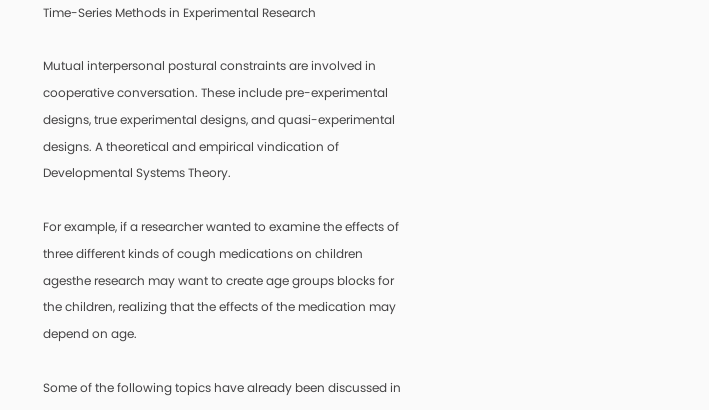Time-Series Methods in Experimental Research

Mutual interpersonal postural constraints are involved in cooperative conversation. These include pre-experimental designs, true experimental designs, and quasi-experimental designs. A theoretical and empirical vindication of Developmental Systems Theory.

For example, if a researcher wanted to examine the effects of three different kinds of cough medications on children agesthe research may want to create age groups blocks for the children, realizing that the effects of the medication may depend on age.

Some of the following topics have already been discussed in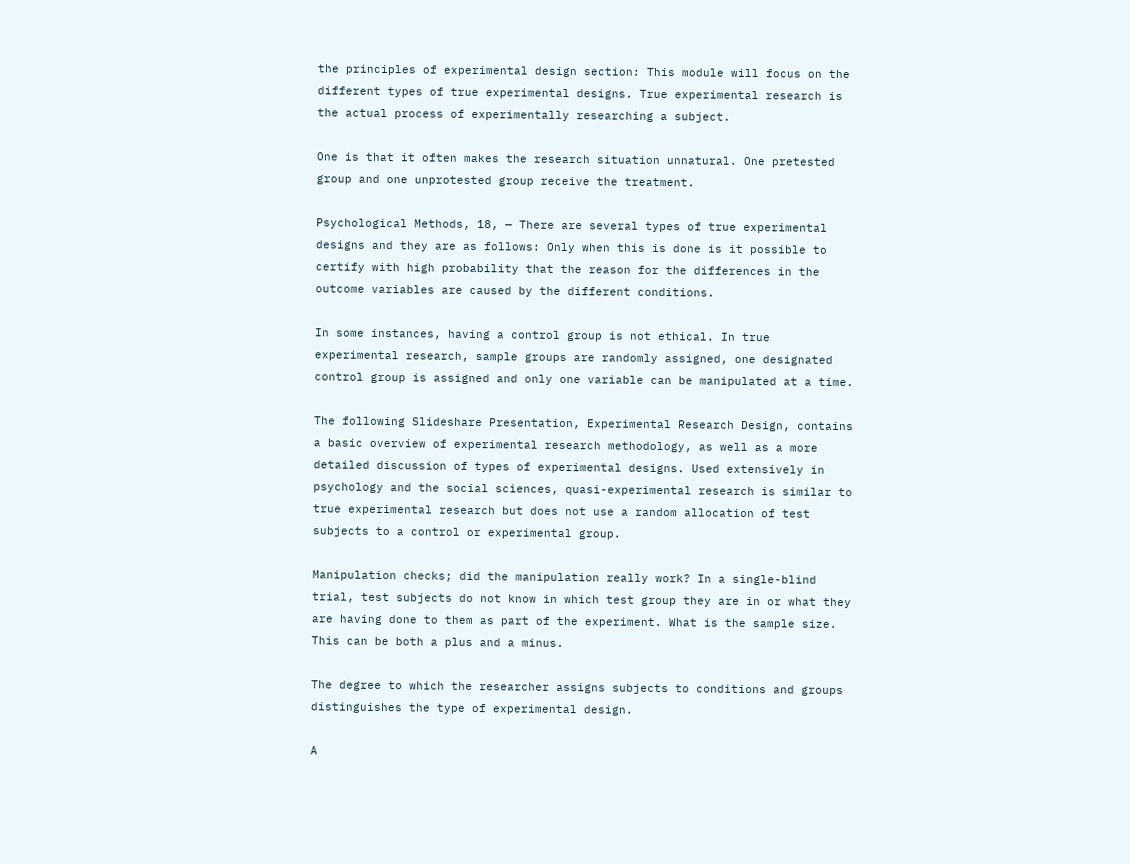the principles of experimental design section: This module will focus on the different types of true experimental designs. True experimental research is the actual process of experimentally researching a subject.

One is that it often makes the research situation unnatural. One pretested group and one unprotested group receive the treatment.

Psychological Methods, 18, — There are several types of true experimental designs and they are as follows: Only when this is done is it possible to certify with high probability that the reason for the differences in the outcome variables are caused by the different conditions.

In some instances, having a control group is not ethical. In true experimental research, sample groups are randomly assigned, one designated control group is assigned and only one variable can be manipulated at a time.

The following Slideshare Presentation, Experimental Research Design, contains a basic overview of experimental research methodology, as well as a more detailed discussion of types of experimental designs. Used extensively in psychology and the social sciences, quasi-experimental research is similar to true experimental research but does not use a random allocation of test subjects to a control or experimental group.

Manipulation checks; did the manipulation really work? In a single-blind trial, test subjects do not know in which test group they are in or what they are having done to them as part of the experiment. What is the sample size. This can be both a plus and a minus.

The degree to which the researcher assigns subjects to conditions and groups distinguishes the type of experimental design.

A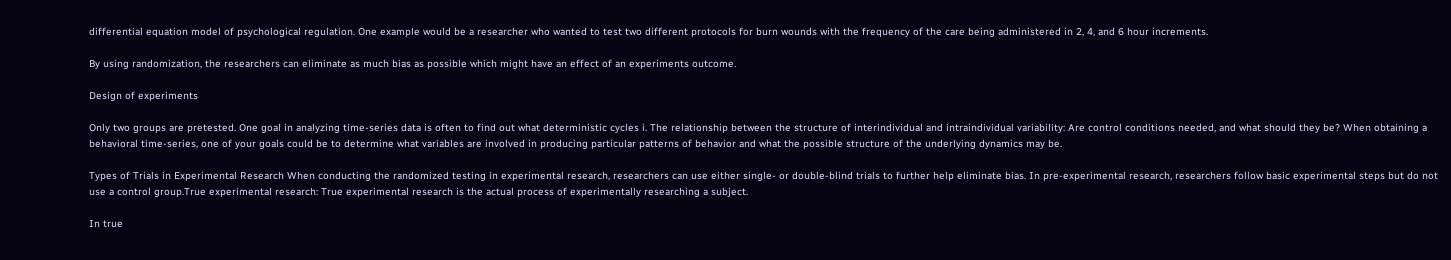differential equation model of psychological regulation. One example would be a researcher who wanted to test two different protocols for burn wounds with the frequency of the care being administered in 2, 4, and 6 hour increments.

By using randomization, the researchers can eliminate as much bias as possible which might have an effect of an experiments outcome.

Design of experiments

Only two groups are pretested. One goal in analyzing time-series data is often to find out what deterministic cycles i. The relationship between the structure of interindividual and intraindividual variability: Are control conditions needed, and what should they be? When obtaining a behavioral time-series, one of your goals could be to determine what variables are involved in producing particular patterns of behavior and what the possible structure of the underlying dynamics may be.

Types of Trials in Experimental Research When conducting the randomized testing in experimental research, researchers can use either single- or double-blind trials to further help eliminate bias. In pre-experimental research, researchers follow basic experimental steps but do not use a control group.True experimental research: True experimental research is the actual process of experimentally researching a subject.

In true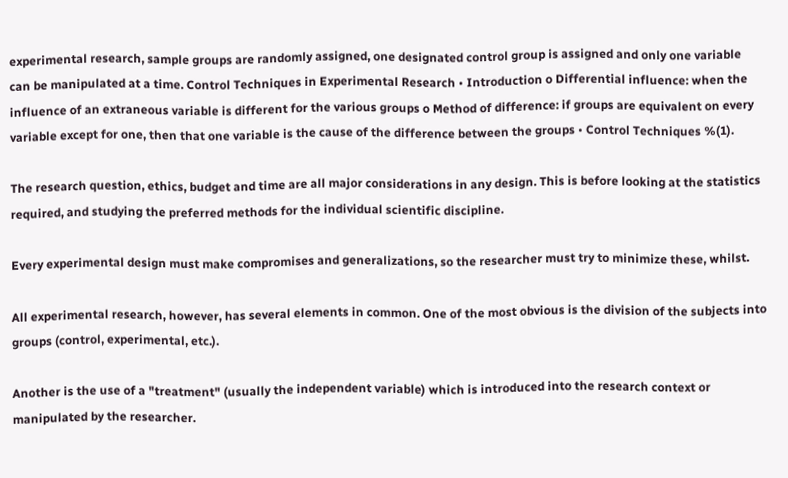experimental research, sample groups are randomly assigned, one designated control group is assigned and only one variable can be manipulated at a time. Control Techniques in Experimental Research • Introduction o Differential influence: when the influence of an extraneous variable is different for the various groups o Method of difference: if groups are equivalent on every variable except for one, then that one variable is the cause of the difference between the groups • Control Techniques %(1).

The research question, ethics, budget and time are all major considerations in any design. This is before looking at the statistics required, and studying the preferred methods for the individual scientific discipline.

Every experimental design must make compromises and generalizations, so the researcher must try to minimize these, whilst.

All experimental research, however, has several elements in common. One of the most obvious is the division of the subjects into groups (control, experimental, etc.).

Another is the use of a "treatment" (usually the independent variable) which is introduced into the research context or manipulated by the researcher.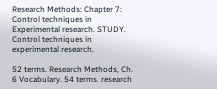Research Methods: Chapter 7: Control techniques in Experimental research. STUDY. Control techniques in experimental research.

52 terms. Research Methods, Ch. 6 Vocabulary. 54 terms. research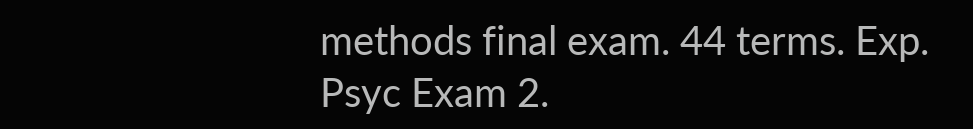methods final exam. 44 terms. Exp. Psyc Exam 2.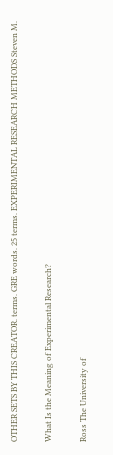OTHER SETS BY THIS CREATOR. terms. GRE words. 25 terms. EXPERIMENTAL RESEARCH METHODS Steven M.

What Is the Meaning of Experimental Research?

Ross The University of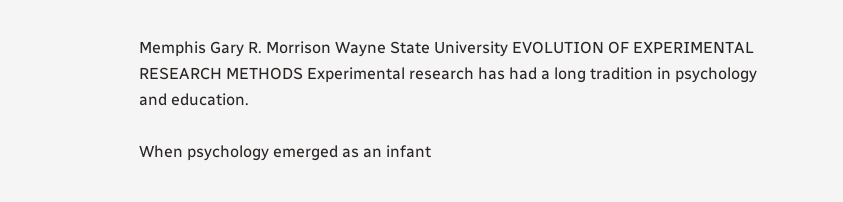Memphis Gary R. Morrison Wayne State University EVOLUTION OF EXPERIMENTAL RESEARCH METHODS Experimental research has had a long tradition in psychology and education.

When psychology emerged as an infant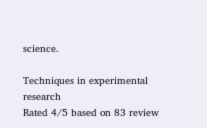science.

Techniques in experimental research
Rated 4/5 based on 83 review